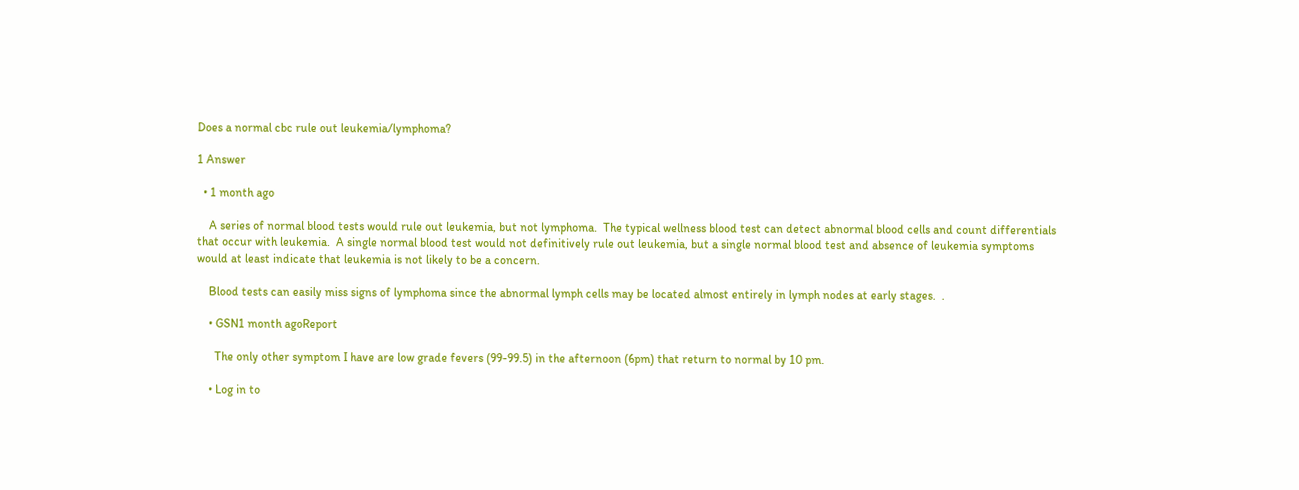Does a normal cbc rule out leukemia/lymphoma?

1 Answer

  • 1 month ago

    A series of normal blood tests would rule out leukemia, but not lymphoma.  The typical wellness blood test can detect abnormal blood cells and count differentials that occur with leukemia.  A single normal blood test would not definitively rule out leukemia, but a single normal blood test and absence of leukemia symptoms would at least indicate that leukemia is not likely to be a concern.

    Blood tests can easily miss signs of lymphoma since the abnormal lymph cells may be located almost entirely in lymph nodes at early stages.  .

    • GSN1 month agoReport

      The only other symptom I have are low grade fevers (99-99.5) in the afternoon (6pm) that return to normal by 10 pm.

    • Log in to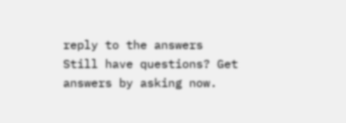reply to the answers
Still have questions? Get answers by asking now.